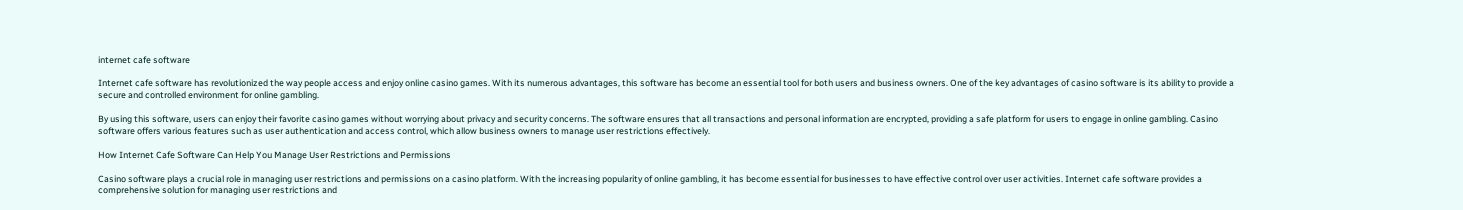internet cafe software

Internet cafe software has revolutionized the way people access and enjoy online casino games. With its numerous advantages, this software has become an essential tool for both users and business owners. One of the key advantages of casino software is its ability to provide a secure and controlled environment for online gambling.

By using this software, users can enjoy their favorite casino games without worrying about privacy and security concerns. The software ensures that all transactions and personal information are encrypted, providing a safe platform for users to engage in online gambling. Casino software offers various features such as user authentication and access control, which allow business owners to manage user restrictions effectively.

How Internet Cafe Software Can Help You Manage User Restrictions and Permissions

Casino software plays a crucial role in managing user restrictions and permissions on a casino platform. With the increasing popularity of online gambling, it has become essential for businesses to have effective control over user activities. Internet cafe software provides a comprehensive solution for managing user restrictions and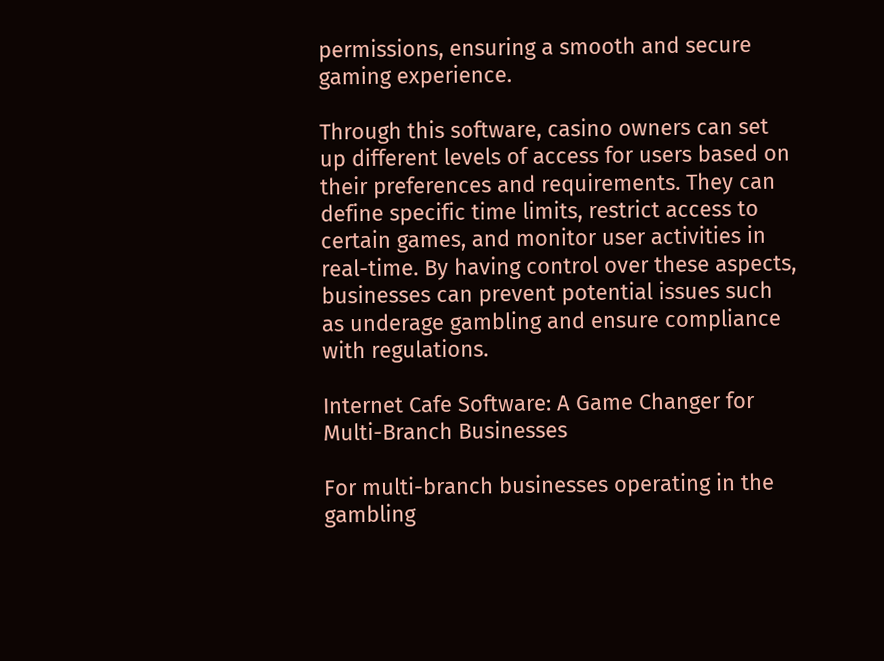permissions, ensuring a smooth and secure gaming experience.

Through this software, casino owners can set up different levels of access for users based on their preferences and requirements. They can define specific time limits, restrict access to certain games, and monitor user activities in real-time. By having control over these aspects, businesses can prevent potential issues such as underage gambling and ensure compliance with regulations.

Internet Cafe Software: A Game Changer for Multi-Branch Businesses

For multi-branch businesses operating in the gambling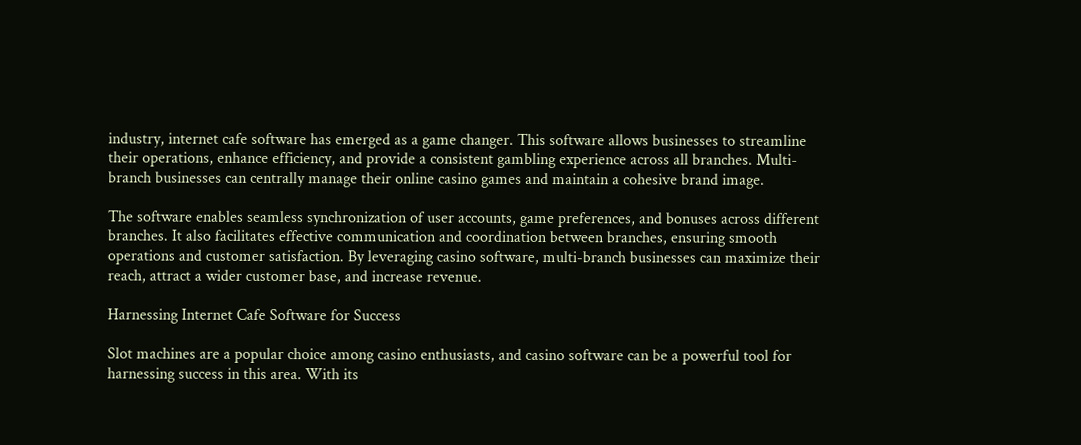industry, internet cafe software has emerged as a game changer. This software allows businesses to streamline their operations, enhance efficiency, and provide a consistent gambling experience across all branches. Multi-branch businesses can centrally manage their online casino games and maintain a cohesive brand image.

The software enables seamless synchronization of user accounts, game preferences, and bonuses across different branches. It also facilitates effective communication and coordination between branches, ensuring smooth operations and customer satisfaction. By leveraging casino software, multi-branch businesses can maximize their reach, attract a wider customer base, and increase revenue.

Harnessing Internet Cafe Software for Success

Slot machines are a popular choice among casino enthusiasts, and casino software can be a powerful tool for harnessing success in this area. With its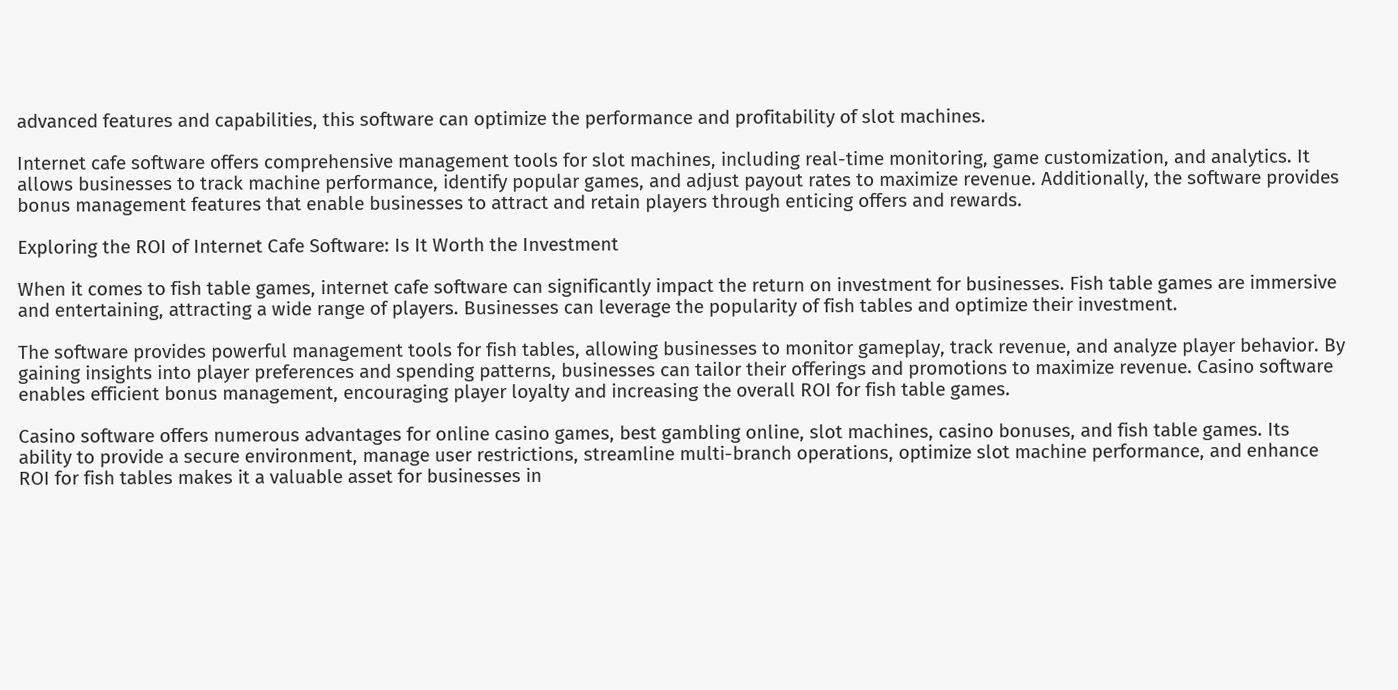advanced features and capabilities, this software can optimize the performance and profitability of slot machines.

Internet cafe software offers comprehensive management tools for slot machines, including real-time monitoring, game customization, and analytics. It allows businesses to track machine performance, identify popular games, and adjust payout rates to maximize revenue. Additionally, the software provides bonus management features that enable businesses to attract and retain players through enticing offers and rewards.

Exploring the ROI of Internet Cafe Software: Is It Worth the Investment

When it comes to fish table games, internet cafe software can significantly impact the return on investment for businesses. Fish table games are immersive and entertaining, attracting a wide range of players. Businesses can leverage the popularity of fish tables and optimize their investment.

The software provides powerful management tools for fish tables, allowing businesses to monitor gameplay, track revenue, and analyze player behavior. By gaining insights into player preferences and spending patterns, businesses can tailor their offerings and promotions to maximize revenue. Casino software enables efficient bonus management, encouraging player loyalty and increasing the overall ROI for fish table games.

Casino software offers numerous advantages for online casino games, best gambling online, slot machines, casino bonuses, and fish table games. Its ability to provide a secure environment, manage user restrictions, streamline multi-branch operations, optimize slot machine performance, and enhance ROI for fish tables makes it a valuable asset for businesses in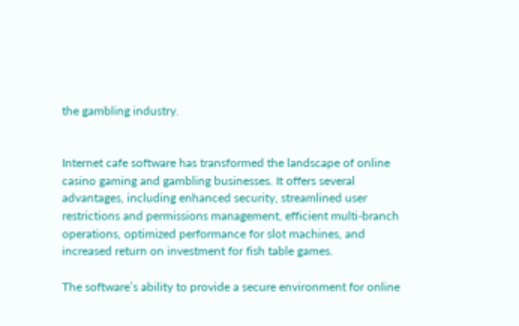the gambling industry.


Internet cafe software has transformed the landscape of online casino gaming and gambling businesses. It offers several advantages, including enhanced security, streamlined user restrictions and permissions management, efficient multi-branch operations, optimized performance for slot machines, and increased return on investment for fish table games.

The software’s ability to provide a secure environment for online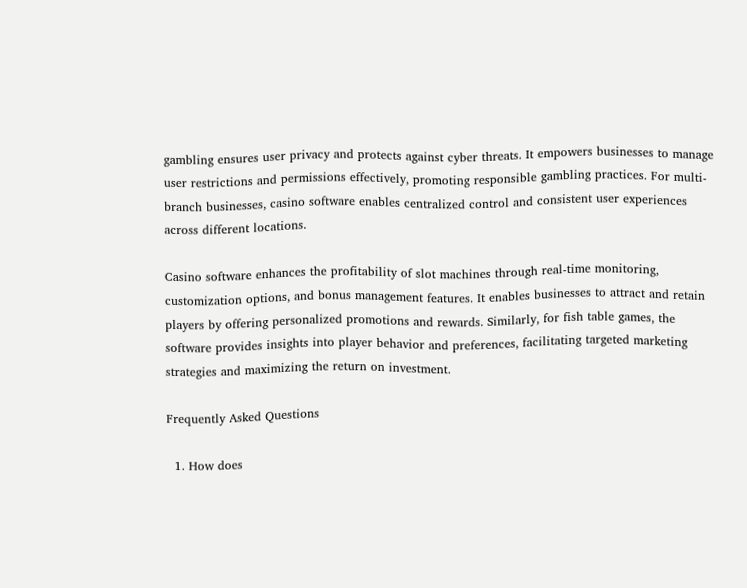gambling ensures user privacy and protects against cyber threats. It empowers businesses to manage user restrictions and permissions effectively, promoting responsible gambling practices. For multi-branch businesses, casino software enables centralized control and consistent user experiences across different locations.

Casino software enhances the profitability of slot machines through real-time monitoring, customization options, and bonus management features. It enables businesses to attract and retain players by offering personalized promotions and rewards. Similarly, for fish table games, the software provides insights into player behavior and preferences, facilitating targeted marketing strategies and maximizing the return on investment.

Frequently Asked Questions

  1. How does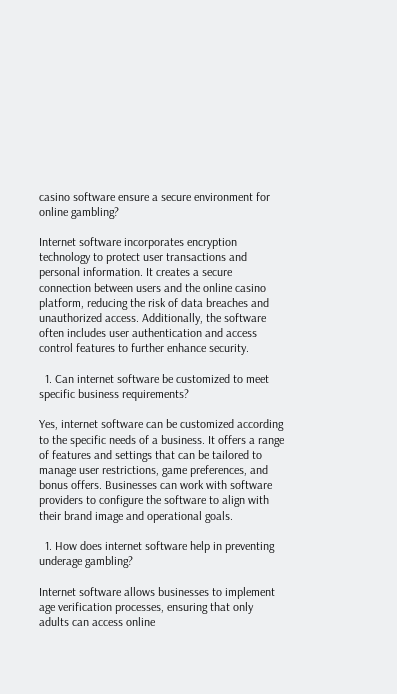casino software ensure a secure environment for online gambling?

Internet software incorporates encryption technology to protect user transactions and personal information. It creates a secure connection between users and the online casino platform, reducing the risk of data breaches and unauthorized access. Additionally, the software often includes user authentication and access control features to further enhance security.

  1. Can internet software be customized to meet specific business requirements?

Yes, internet software can be customized according to the specific needs of a business. It offers a range of features and settings that can be tailored to manage user restrictions, game preferences, and bonus offers. Businesses can work with software providers to configure the software to align with their brand image and operational goals.

  1. How does internet software help in preventing underage gambling?

Internet software allows businesses to implement age verification processes, ensuring that only adults can access online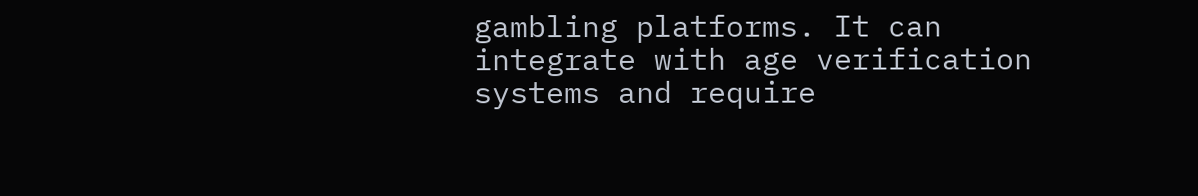gambling platforms. It can integrate with age verification systems and require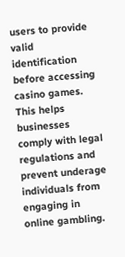users to provide valid identification before accessing casino games. This helps businesses comply with legal regulations and prevent underage individuals from engaging in online gambling.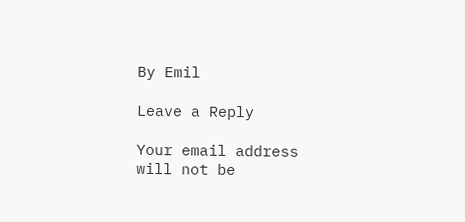By Emil

Leave a Reply

Your email address will not be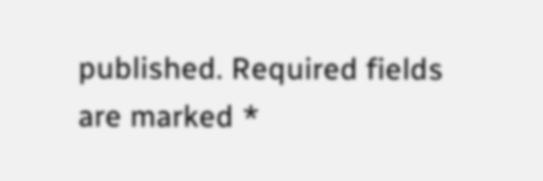published. Required fields are marked *